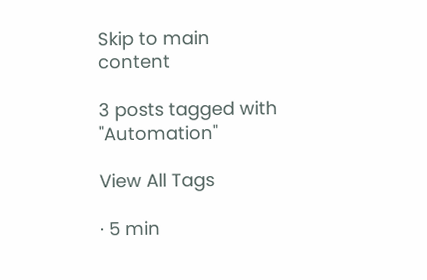Skip to main content

3 posts tagged with "Automation"

View All Tags

· 5 min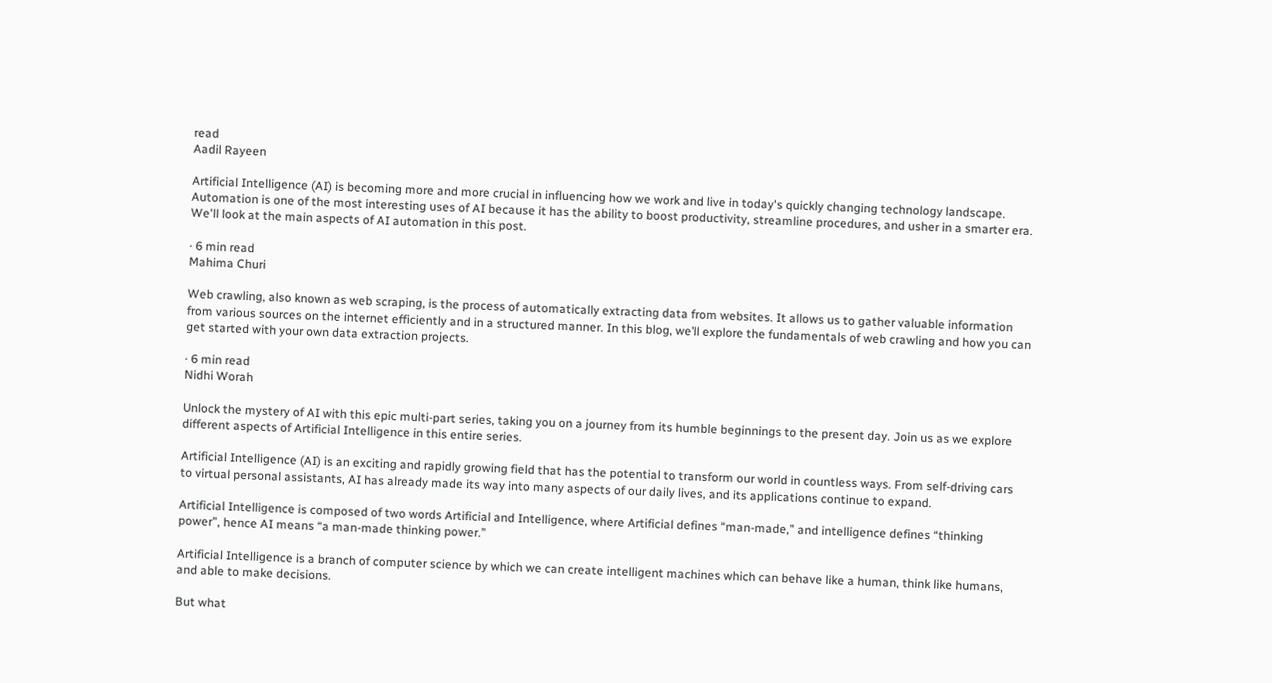read
Aadil Rayeen

Artificial Intelligence (AI) is becoming more and more crucial in influencing how we work and live in today's quickly changing technology landscape. Automation is one of the most interesting uses of AI because it has the ability to boost productivity, streamline procedures, and usher in a smarter era. We'll look at the main aspects of AI automation in this post.

· 6 min read
Mahima Churi

Web crawling, also known as web scraping, is the process of automatically extracting data from websites. It allows us to gather valuable information from various sources on the internet efficiently and in a structured manner. In this blog, we’ll explore the fundamentals of web crawling and how you can get started with your own data extraction projects.

· 6 min read
Nidhi Worah

Unlock the mystery of AI with this epic multi-part series, taking you on a journey from its humble beginnings to the present day. Join us as we explore different aspects of Artificial Intelligence in this entire series.

Artificial Intelligence (AI) is an exciting and rapidly growing field that has the potential to transform our world in countless ways. From self-driving cars to virtual personal assistants, AI has already made its way into many aspects of our daily lives, and its applications continue to expand.

Artificial Intelligence is composed of two words Artificial and Intelligence, where Artificial defines “man-made,” and intelligence defines “thinking power”, hence AI means “a man-made thinking power.”

Artificial Intelligence is a branch of computer science by which we can create intelligent machines which can behave like a human, think like humans, and able to make decisions.

But what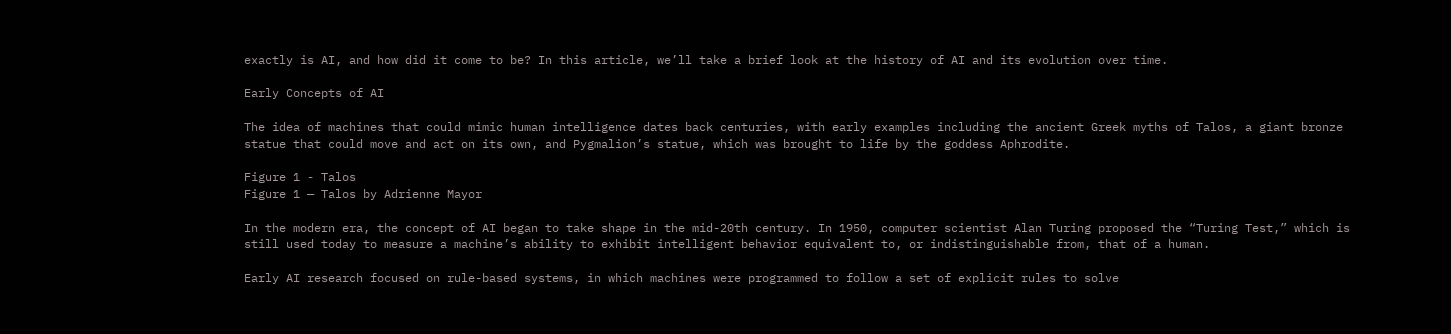exactly is AI, and how did it come to be? In this article, we’ll take a brief look at the history of AI and its evolution over time.

Early Concepts of AI

The idea of machines that could mimic human intelligence dates back centuries, with early examples including the ancient Greek myths of Talos, a giant bronze statue that could move and act on its own, and Pygmalion’s statue, which was brought to life by the goddess Aphrodite.

Figure 1 - Talos
Figure 1 — Talos by Adrienne Mayor

In the modern era, the concept of AI began to take shape in the mid-20th century. In 1950, computer scientist Alan Turing proposed the “Turing Test,” which is still used today to measure a machine’s ability to exhibit intelligent behavior equivalent to, or indistinguishable from, that of a human.

Early AI research focused on rule-based systems, in which machines were programmed to follow a set of explicit rules to solve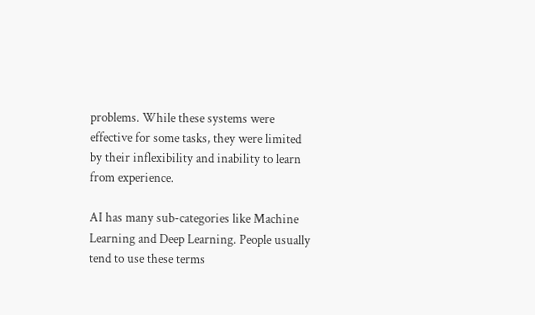problems. While these systems were effective for some tasks, they were limited by their inflexibility and inability to learn from experience.

AI has many sub-categories like Machine Learning and Deep Learning. People usually tend to use these terms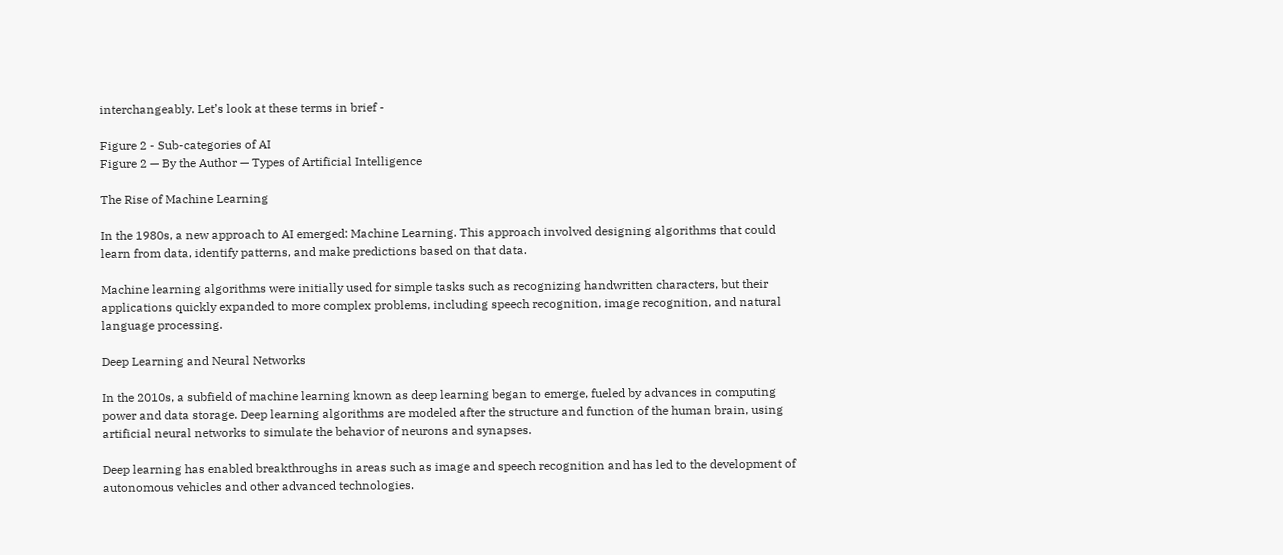interchangeably. Let’s look at these terms in brief -

Figure 2 - Sub-categories of AI
Figure 2 — By the Author — Types of Artificial Intelligence

The Rise of Machine Learning

In the 1980s, a new approach to AI emerged: Machine Learning. This approach involved designing algorithms that could learn from data, identify patterns, and make predictions based on that data.

Machine learning algorithms were initially used for simple tasks such as recognizing handwritten characters, but their applications quickly expanded to more complex problems, including speech recognition, image recognition, and natural language processing.

Deep Learning and Neural Networks

In the 2010s, a subfield of machine learning known as deep learning began to emerge, fueled by advances in computing power and data storage. Deep learning algorithms are modeled after the structure and function of the human brain, using artificial neural networks to simulate the behavior of neurons and synapses.

Deep learning has enabled breakthroughs in areas such as image and speech recognition and has led to the development of autonomous vehicles and other advanced technologies.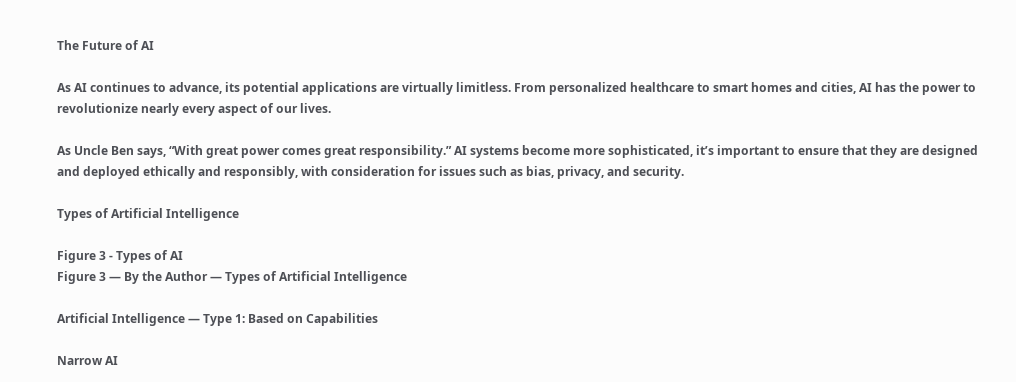The Future of AI

As AI continues to advance, its potential applications are virtually limitless. From personalized healthcare to smart homes and cities, AI has the power to revolutionize nearly every aspect of our lives.

As Uncle Ben says, “With great power comes great responsibility.” AI systems become more sophisticated, it’s important to ensure that they are designed and deployed ethically and responsibly, with consideration for issues such as bias, privacy, and security.

Types of Artificial Intelligence

Figure 3 - Types of AI
Figure 3 — By the Author — Types of Artificial Intelligence

Artificial Intelligence — Type 1: Based on Capabilities

Narrow AI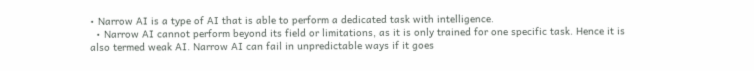• Narrow AI is a type of AI that is able to perform a dedicated task with intelligence.
  • Narrow AI cannot perform beyond its field or limitations, as it is only trained for one specific task. Hence it is also termed weak AI. Narrow AI can fail in unpredictable ways if it goes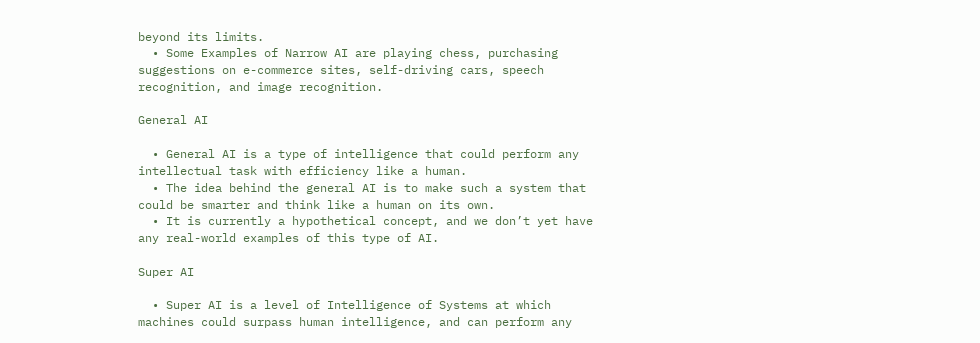beyond its limits.
  • Some Examples of Narrow AI are playing chess, purchasing suggestions on e-commerce sites, self-driving cars, speech recognition, and image recognition.

General AI

  • General AI is a type of intelligence that could perform any intellectual task with efficiency like a human.
  • The idea behind the general AI is to make such a system that could be smarter and think like a human on its own.
  • It is currently a hypothetical concept, and we don’t yet have any real-world examples of this type of AI.

Super AI

  • Super AI is a level of Intelligence of Systems at which machines could surpass human intelligence, and can perform any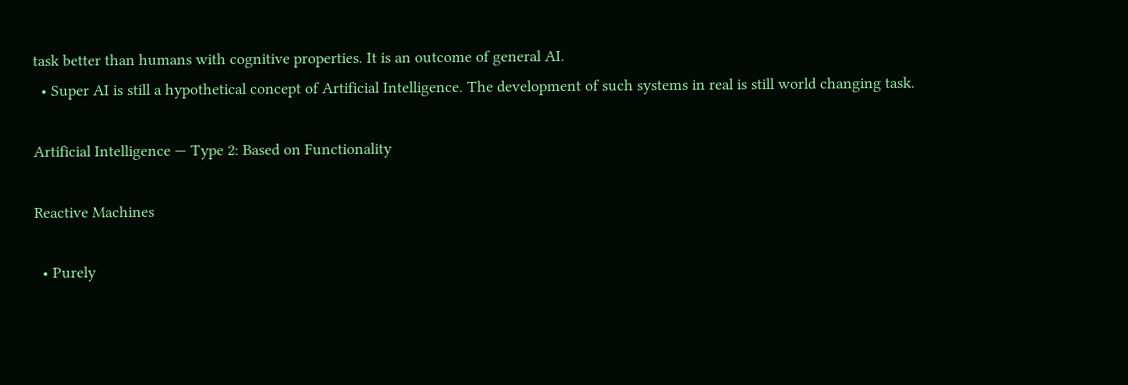task better than humans with cognitive properties. It is an outcome of general AI.
  • Super AI is still a hypothetical concept of Artificial Intelligence. The development of such systems in real is still world changing task.

Artificial Intelligence — Type 2: Based on Functionality

Reactive Machines

  • Purely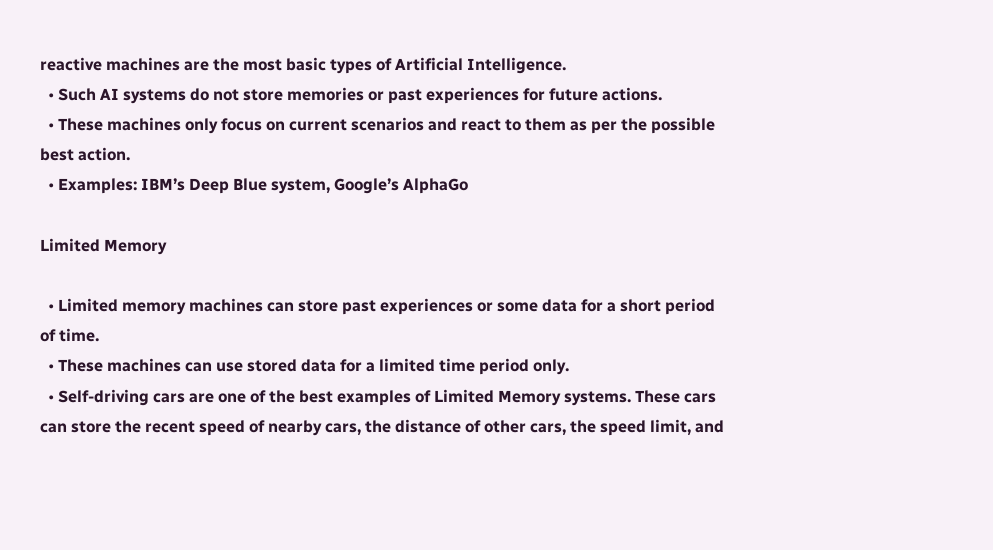reactive machines are the most basic types of Artificial Intelligence.
  • Such AI systems do not store memories or past experiences for future actions.
  • These machines only focus on current scenarios and react to them as per the possible best action.
  • Examples: IBM’s Deep Blue system, Google’s AlphaGo

Limited Memory

  • Limited memory machines can store past experiences or some data for a short period of time.
  • These machines can use stored data for a limited time period only.
  • Self-driving cars are one of the best examples of Limited Memory systems. These cars can store the recent speed of nearby cars, the distance of other cars, the speed limit, and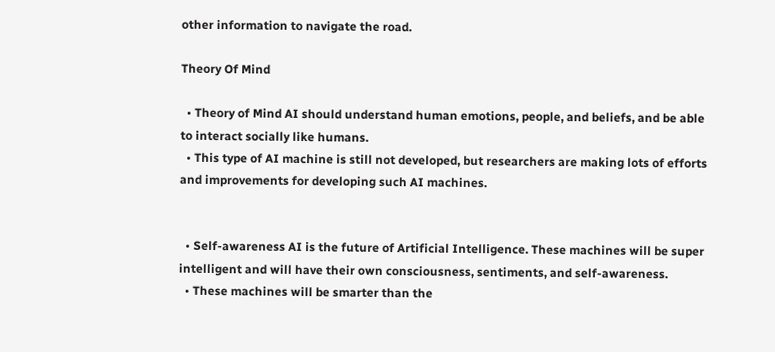other information to navigate the road.

Theory Of Mind

  • Theory of Mind AI should understand human emotions, people, and beliefs, and be able to interact socially like humans.
  • This type of AI machine is still not developed, but researchers are making lots of efforts and improvements for developing such AI machines.


  • Self-awareness AI is the future of Artificial Intelligence. These machines will be super intelligent and will have their own consciousness, sentiments, and self-awareness.
  • These machines will be smarter than the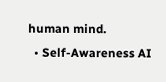human mind.
  • Self-Awareness AI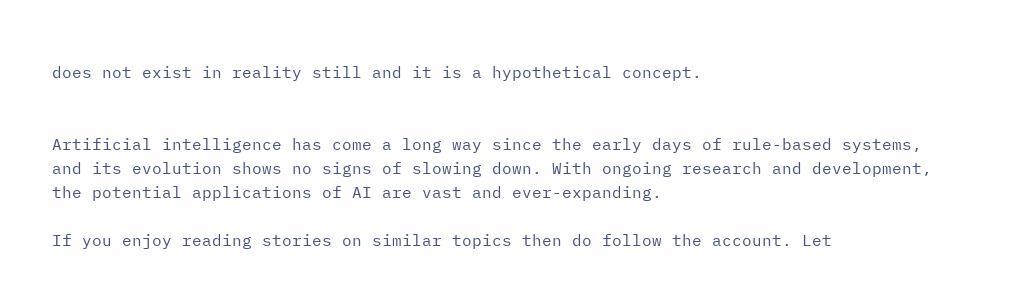does not exist in reality still and it is a hypothetical concept.


Artificial intelligence has come a long way since the early days of rule-based systems, and its evolution shows no signs of slowing down. With ongoing research and development, the potential applications of AI are vast and ever-expanding.

If you enjoy reading stories on similar topics then do follow the account. Let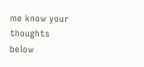me know your thoughts below